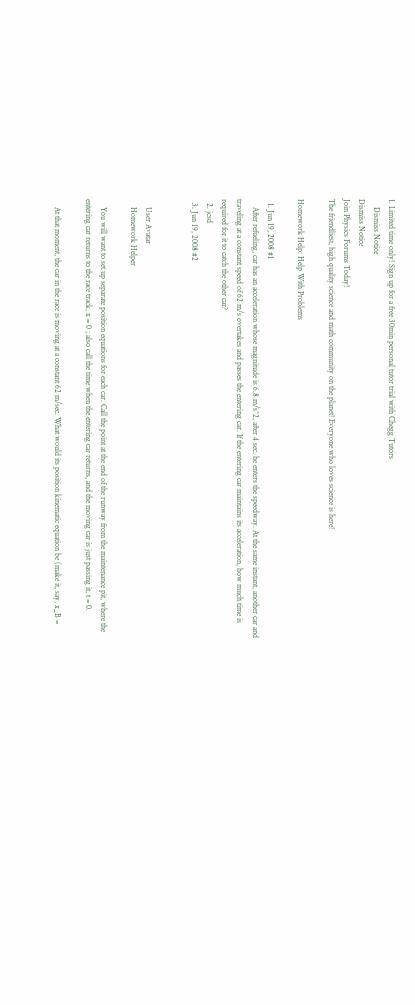1. Limited time only! Sign up for a free 30min personal tutor trial with Chegg Tutors
    Dismiss Notice
Dismiss Notice
Join Physics Forums Today!
The friendliest, high quality science and math community on the planet! Everyone who loves science is here!

Homework Help: Help With Problems

  1. Jun 19, 2008 #1
    After refueling, car has an acceleration whose magnitude is 6.8 m/s^2, after 4 sec. he enters the speedway. At the same instant, another car and traveling at a constant speed of 62 m/s overtakes and passes the entering car. If the entering car maintains its acceleration, how much time is required for it to catch the other car?
  2. jcsd
  3. Jun 19, 2008 #2


    User Avatar
    Homework Helper

    You will want to set up separate position equations for each car. Call the point at the end of the runway from the maintenance pit, where the entering car returns to the race track, x = 0 ; also call the time when the entering car returns, and the moving car is just passing it, t = 0.

    At that moment, the car in the race is moving at a constant 62 m/sec. What would its position kinematic equation be (make it, say, x_B =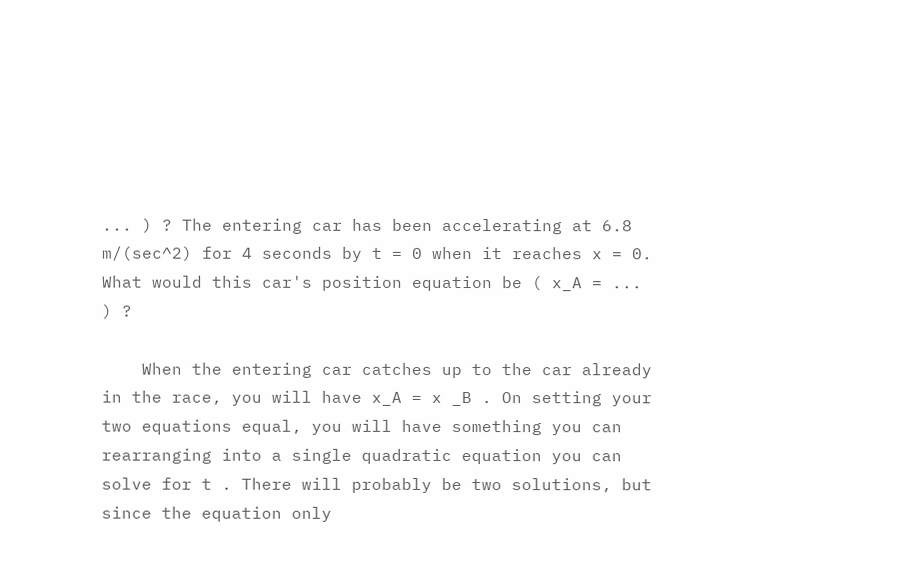... ) ? The entering car has been accelerating at 6.8 m/(sec^2) for 4 seconds by t = 0 when it reaches x = 0. What would this car's position equation be ( x_A = ... ) ?

    When the entering car catches up to the car already in the race, you will have x_A = x _B . On setting your two equations equal, you will have something you can rearranging into a single quadratic equation you can solve for t . There will probably be two solutions, but since the equation only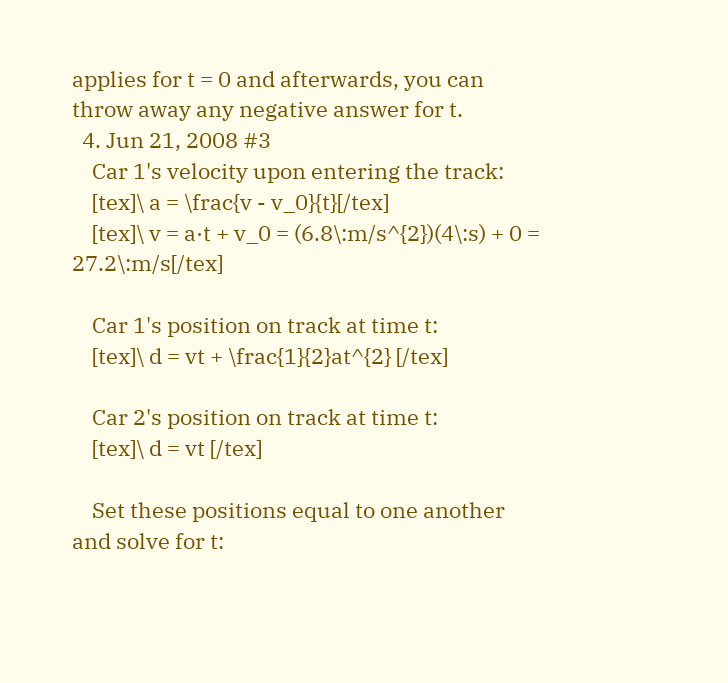applies for t = 0 and afterwards, you can throw away any negative answer for t.
  4. Jun 21, 2008 #3
    Car 1's velocity upon entering the track:
    [tex]\ a = \frac{v - v_0}{t}[/tex]
    [tex]\ v = a·t + v_0 = (6.8\:m/s^{2})(4\:s) + 0 = 27.2\:m/s[/tex]

    Car 1's position on track at time t:
    [tex]\ d = vt + \frac{1}{2}at^{2} [/tex]

    Car 2's position on track at time t:
    [tex]\ d = vt [/tex]

    Set these positions equal to one another and solve for t: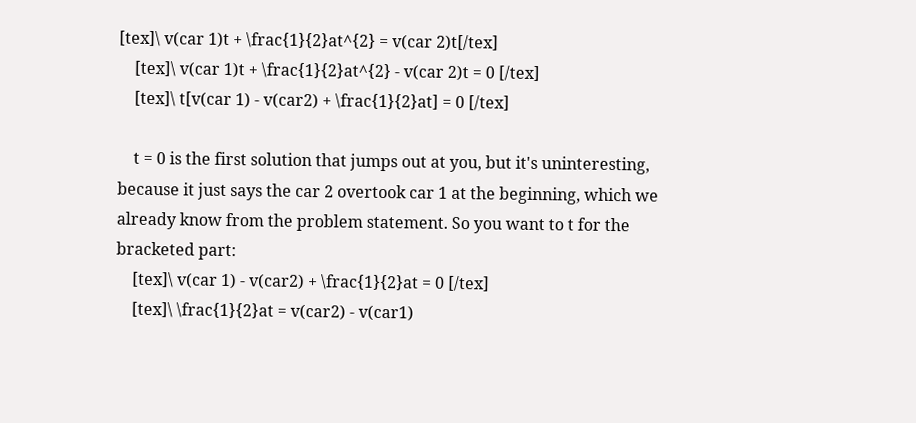[tex]\ v(car 1)t + \frac{1}{2}at^{2} = v(car 2)t[/tex]
    [tex]\ v(car 1)t + \frac{1}{2}at^{2} - v(car 2)t = 0 [/tex]
    [tex]\ t[v(car 1) - v(car2) + \frac{1}{2}at] = 0 [/tex]

    t = 0 is the first solution that jumps out at you, but it's uninteresting, because it just says the car 2 overtook car 1 at the beginning, which we already know from the problem statement. So you want to t for the bracketed part:
    [tex]\ v(car 1) - v(car2) + \frac{1}{2}at = 0 [/tex]
    [tex]\ \frac{1}{2}at = v(car2) - v(car1)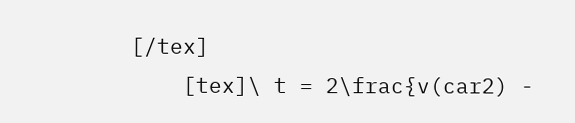[/tex]
    [tex]\ t = 2\frac{v(car2) -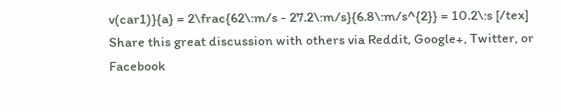v(car1)}{a} = 2\frac{62\:m/s - 27.2\:m/s}{6.8\:m/s^{2}} = 10.2\:s [/tex]
Share this great discussion with others via Reddit, Google+, Twitter, or Facebook